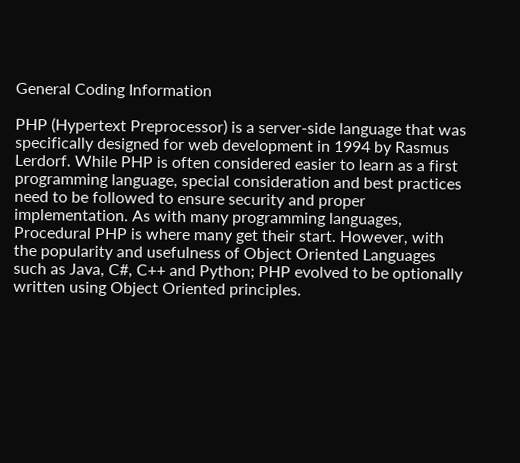General Coding Information

PHP (Hypertext Preprocessor) is a server-side language that was specifically designed for web development in 1994 by Rasmus Lerdorf. While PHP is often considered easier to learn as a first programming language, special consideration and best practices need to be followed to ensure security and proper implementation. As with many programming languages, Procedural PHP is where many get their start. However, with the popularity and usefulness of Object Oriented Languages such as Java, C#, C++ and Python; PHP evolved to be optionally written using Object Oriented principles.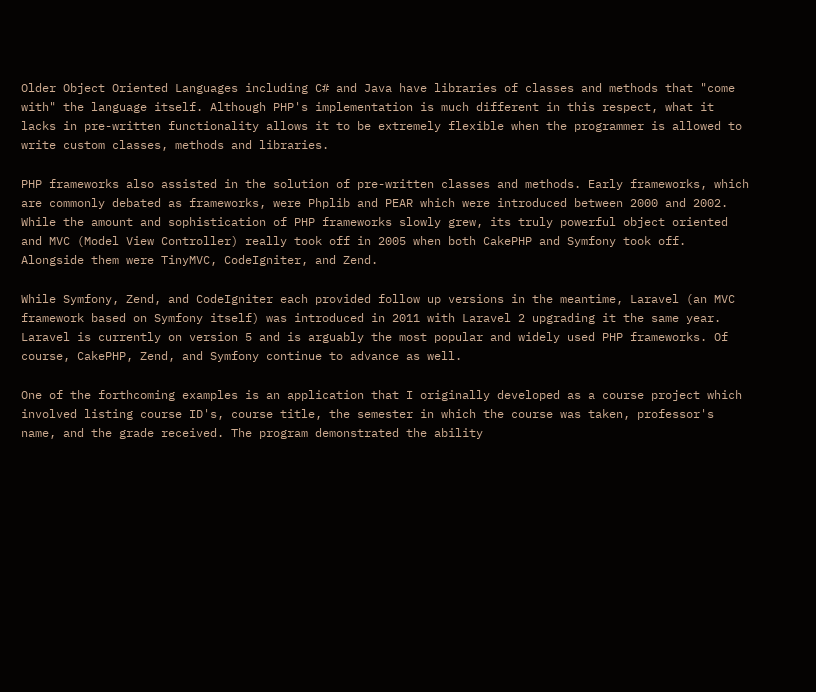Older Object Oriented Languages including C# and Java have libraries of classes and methods that "come with" the language itself. Although PHP's implementation is much different in this respect, what it lacks in pre-written functionality allows it to be extremely flexible when the programmer is allowed to write custom classes, methods and libraries.

PHP frameworks also assisted in the solution of pre-written classes and methods. Early frameworks, which are commonly debated as frameworks, were Phplib and PEAR which were introduced between 2000 and 2002. While the amount and sophistication of PHP frameworks slowly grew, its truly powerful object oriented and MVC (Model View Controller) really took off in 2005 when both CakePHP and Symfony took off. Alongside them were TinyMVC, CodeIgniter, and Zend.

While Symfony, Zend, and CodeIgniter each provided follow up versions in the meantime, Laravel (an MVC framework based on Symfony itself) was introduced in 2011 with Laravel 2 upgrading it the same year. Laravel is currently on version 5 and is arguably the most popular and widely used PHP frameworks. Of course, CakePHP, Zend, and Symfony continue to advance as well.

One of the forthcoming examples is an application that I originally developed as a course project which involved listing course ID's, course title, the semester in which the course was taken, professor's name, and the grade received. The program demonstrated the ability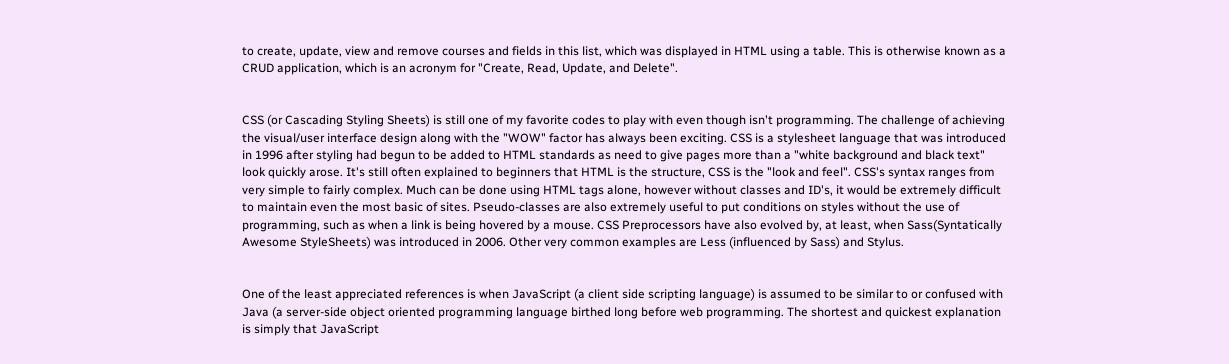to create, update, view and remove courses and fields in this list, which was displayed in HTML using a table. This is otherwise known as a CRUD application, which is an acronym for "Create, Read, Update, and Delete".


CSS (or Cascading Styling Sheets) is still one of my favorite codes to play with even though isn't programming. The challenge of achieving the visual/user interface design along with the "WOW" factor has always been exciting. CSS is a stylesheet language that was introduced in 1996 after styling had begun to be added to HTML standards as need to give pages more than a "white background and black text" look quickly arose. It's still often explained to beginners that HTML is the structure, CSS is the "look and feel". CSS's syntax ranges from very simple to fairly complex. Much can be done using HTML tags alone, however without classes and ID's, it would be extremely difficult to maintain even the most basic of sites. Pseudo-classes are also extremely useful to put conditions on styles without the use of programming, such as when a link is being hovered by a mouse. CSS Preprocessors have also evolved by, at least, when Sass(Syntatically Awesome StyleSheets) was introduced in 2006. Other very common examples are Less (influenced by Sass) and Stylus.


One of the least appreciated references is when JavaScript (a client side scripting language) is assumed to be similar to or confused with Java (a server-side object oriented programming language birthed long before web programming. The shortest and quickest explanation is simply that JavaScript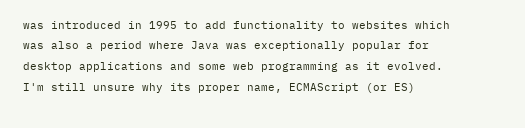was introduced in 1995 to add functionality to websites which was also a period where Java was exceptionally popular for desktop applications and some web programming as it evolved. I'm still unsure why its proper name, ECMAScript (or ES)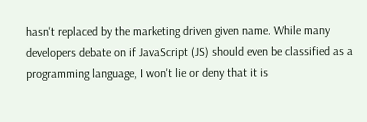hasn't replaced by the marketing driven given name. While many developers debate on if JavaScript (JS) should even be classified as a programming language, I won't lie or deny that it is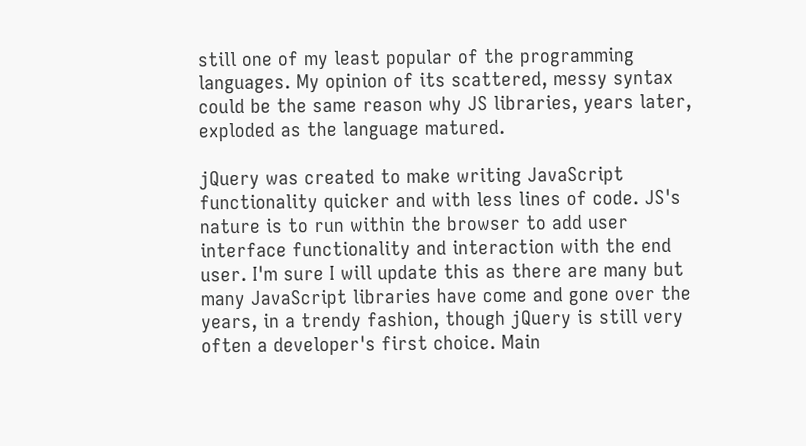still one of my least popular of the programming languages. My opinion of its scattered, messy syntax could be the same reason why JS libraries, years later, exploded as the language matured.

jQuery was created to make writing JavaScript functionality quicker and with less lines of code. JS's nature is to run within the browser to add user interface functionality and interaction with the end user. I'm sure I will update this as there are many but many JavaScript libraries have come and gone over the years, in a trendy fashion, though jQuery is still very often a developer's first choice. Main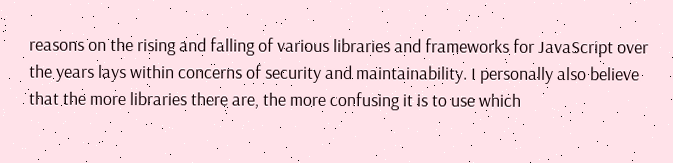reasons on the rising and falling of various libraries and frameworks for JavaScript over the years lays within concerns of security and maintainability. I personally also believe that the more libraries there are, the more confusing it is to use which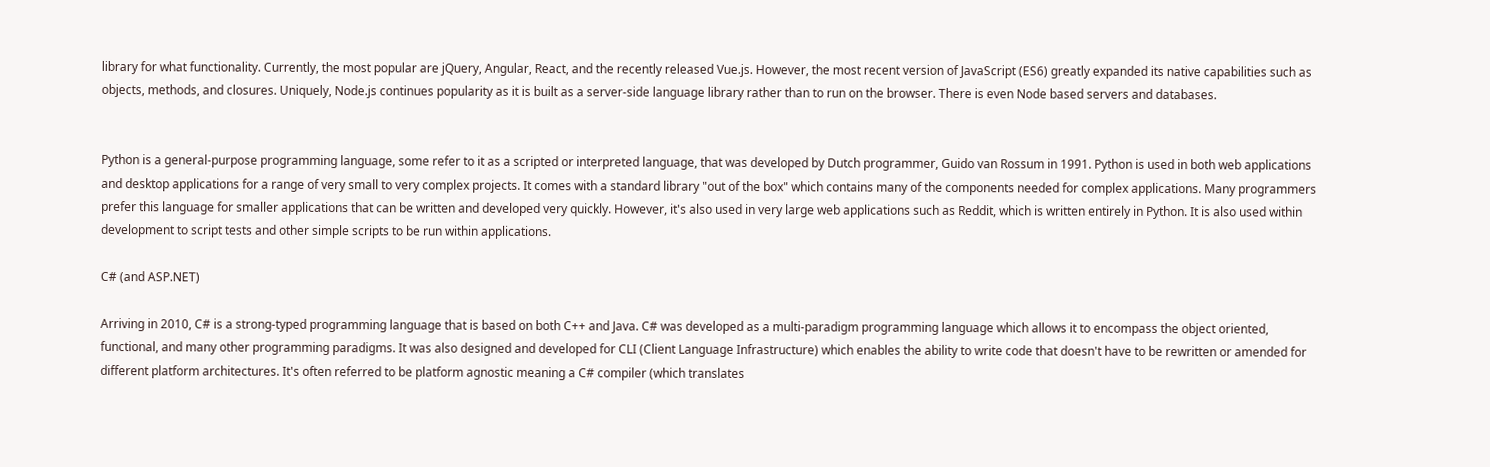library for what functionality. Currently, the most popular are jQuery, Angular, React, and the recently released Vue.js. However, the most recent version of JavaScript (ES6) greatly expanded its native capabilities such as objects, methods, and closures. Uniquely, Node.js continues popularity as it is built as a server-side language library rather than to run on the browser. There is even Node based servers and databases.


Python is a general-purpose programming language, some refer to it as a scripted or interpreted language, that was developed by Dutch programmer, Guido van Rossum in 1991. Python is used in both web applications and desktop applications for a range of very small to very complex projects. It comes with a standard library "out of the box" which contains many of the components needed for complex applications. Many programmers prefer this language for smaller applications that can be written and developed very quickly. However, it's also used in very large web applications such as Reddit, which is written entirely in Python. It is also used within development to script tests and other simple scripts to be run within applications.

C# (and ASP.NET)

Arriving in 2010, C# is a strong-typed programming language that is based on both C++ and Java. C# was developed as a multi-paradigm programming language which allows it to encompass the object oriented, functional, and many other programming paradigms. It was also designed and developed for CLI (Client Language Infrastructure) which enables the ability to write code that doesn't have to be rewritten or amended for different platform architectures. It's often referred to be platform agnostic meaning a C# compiler (which translates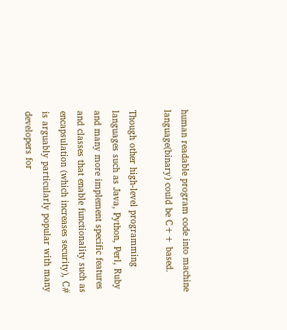human readable program code into machine language(binary) could be C++ based.

Though other high-level programming languages such as Java, Python, Perl, Ruby and many more implement specific features and classes that enable functionality such as encapsulation (which increases security), C# is arguably particularly popular with many developers for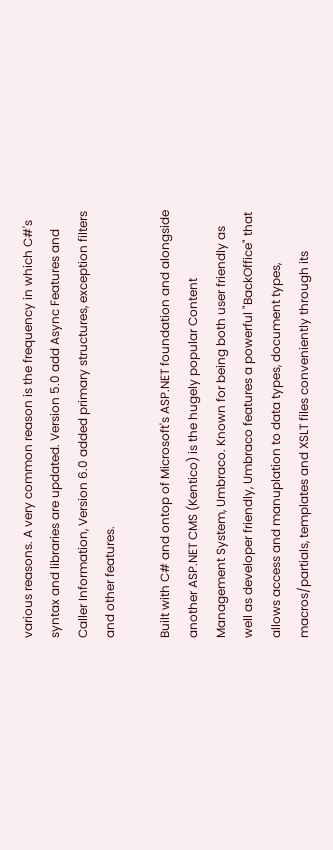various reasons. A very common reason is the frequency in which C#'s syntax and libraries are updated. Version 5.0 add Async Features and Caller Information, Version 6.0 added primary structures, exception filters and other features.

Built with C# and ontop of Microsoft's ASP.NET foundation and alongside another ASP.NET CMS (Kentico) is the hugely popular Content Management System, Umbraco. Known for being both user friendly as well as developer friendly, Umbraco features a powerful "BackOffice" that allows access and manuplation to data types, document types, macros/partials, templates and XSLT files conveniently through its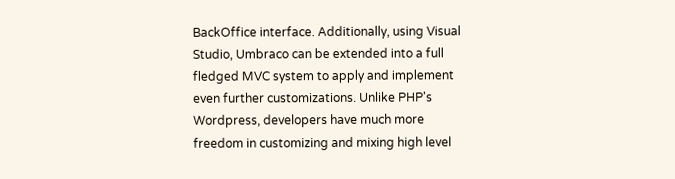BackOffice interface. Additionally, using Visual Studio, Umbraco can be extended into a full fledged MVC system to apply and implement even further customizations. Unlike PHP's Wordpress, developers have much more freedom in customizing and mixing high level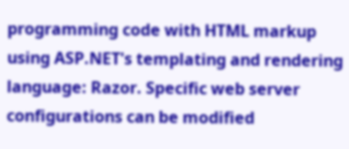programming code with HTML markup using ASP.NET's templating and rendering language: Razor. Specific web server configurations can be modified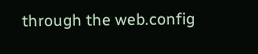through the web.config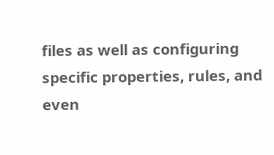files as well as configuring specific properties, rules, and even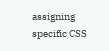assigning specific CSS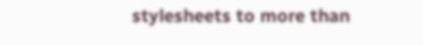stylesheets to more than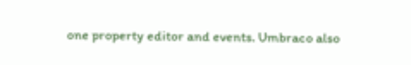one property editor and events. Umbraco also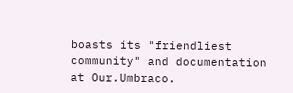boasts its "friendliest community" and documentation at Our.Umbraco.